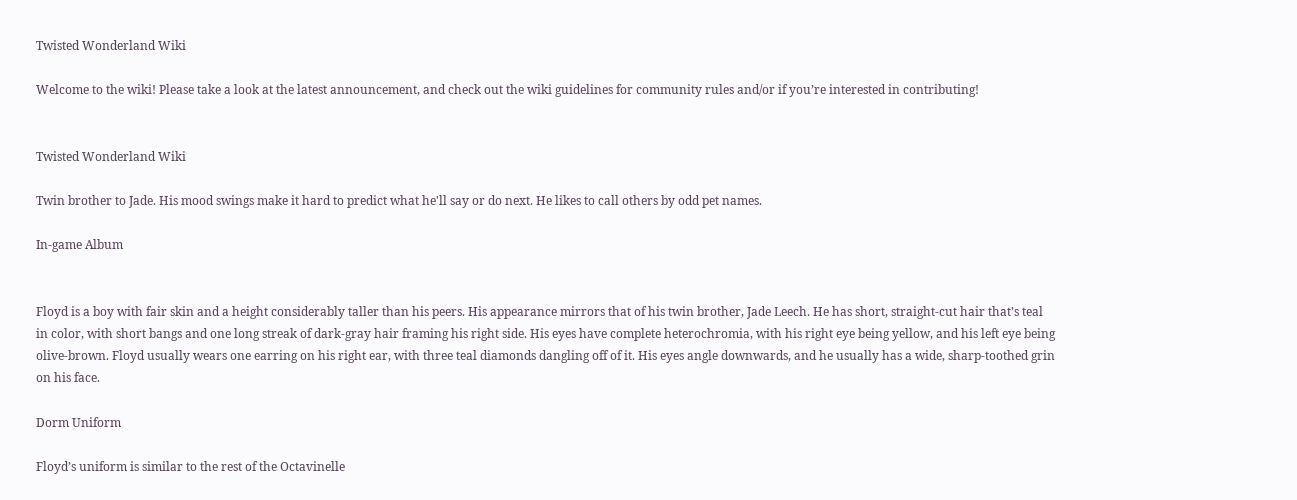Twisted Wonderland Wiki

Welcome to the wiki! Please take a look at the latest announcement, and check out the wiki guidelines for community rules and/or if you’re interested in contributing!


Twisted Wonderland Wiki

Twin brother to Jade. His mood swings make it hard to predict what he'll say or do next. He likes to call others by odd pet names.

In-game Album


Floyd is a boy with fair skin and a height considerably taller than his peers. His appearance mirrors that of his twin brother, Jade Leech. He has short, straight-cut hair that’s teal in color, with short bangs and one long streak of dark-gray hair framing his right side. His eyes have complete heterochromia, with his right eye being yellow, and his left eye being olive-brown. Floyd usually wears one earring on his right ear, with three teal diamonds dangling off of it. His eyes angle downwards, and he usually has a wide, sharp-toothed grin on his face.

Dorm Uniform

Floyd’s uniform is similar to the rest of the Octavinelle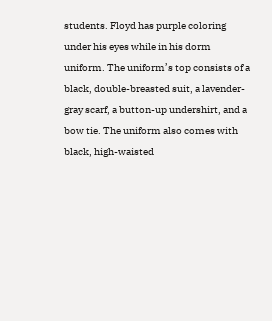students. Floyd has purple coloring under his eyes while in his dorm uniform. The uniform’s top consists of a black, double-breasted suit, a lavender-gray scarf, a button-up undershirt, and a bow tie. The uniform also comes with black, high-waisted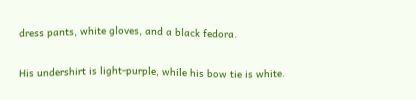dress pants, white gloves, and a black fedora.

His undershirt is light-purple, while his bow tie is white.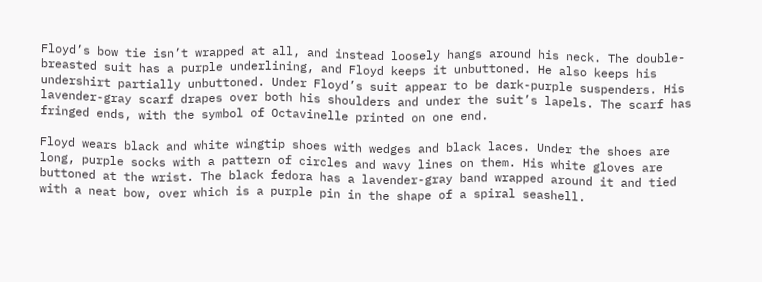Floyd’s bow tie isn’t wrapped at all, and instead loosely hangs around his neck. The double-breasted suit has a purple underlining, and Floyd keeps it unbuttoned. He also keeps his undershirt partially unbuttoned. Under Floyd’s suit appear to be dark-purple suspenders. His lavender-gray scarf drapes over both his shoulders and under the suit’s lapels. The scarf has fringed ends, with the symbol of Octavinelle printed on one end.

Floyd wears black and white wingtip shoes with wedges and black laces. Under the shoes are long, purple socks with a pattern of circles and wavy lines on them. His white gloves are buttoned at the wrist. The black fedora has a lavender-gray band wrapped around it and tied with a neat bow, over which is a purple pin in the shape of a spiral seashell.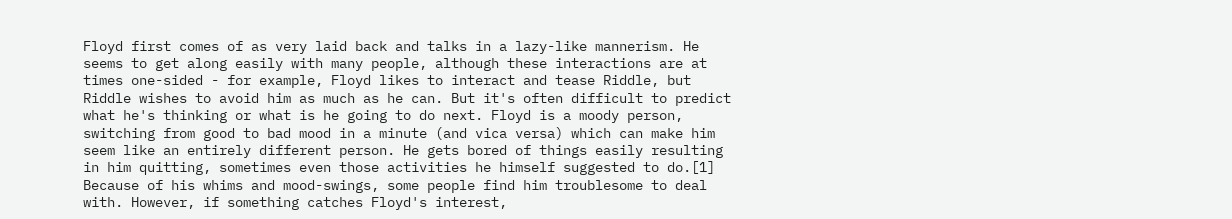Floyd first comes of as very laid back and talks in a lazy-like mannerism. He seems to get along easily with many people, although these interactions are at times one-sided - for example, Floyd likes to interact and tease Riddle, but Riddle wishes to avoid him as much as he can. But it's often difficult to predict what he's thinking or what is he going to do next. Floyd is a moody person, switching from good to bad mood in a minute (and vica versa) which can make him seem like an entirely different person. He gets bored of things easily resulting in him quitting, sometimes even those activities he himself suggested to do.[1] Because of his whims and mood-swings, some people find him troublesome to deal with. However, if something catches Floyd's interest,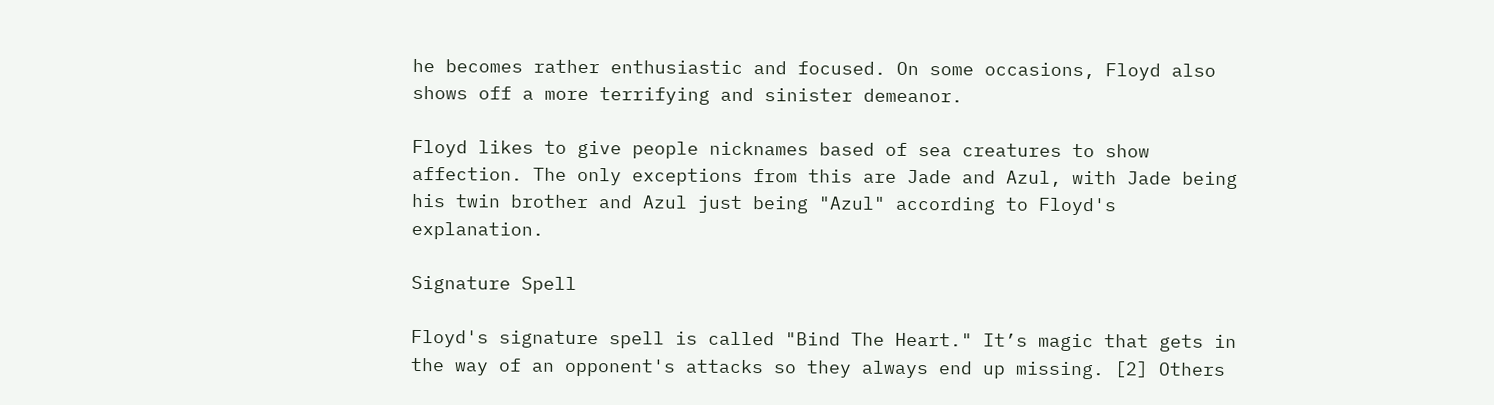he becomes rather enthusiastic and focused. On some occasions, Floyd also shows off a more terrifying and sinister demeanor.

Floyd likes to give people nicknames based of sea creatures to show affection. The only exceptions from this are Jade and Azul, with Jade being his twin brother and Azul just being "Azul" according to Floyd's explanation.

Signature Spell

Floyd's signature spell is called "Bind The Heart." It’s magic that gets in the way of an opponent's attacks so they always end up missing. [2] Others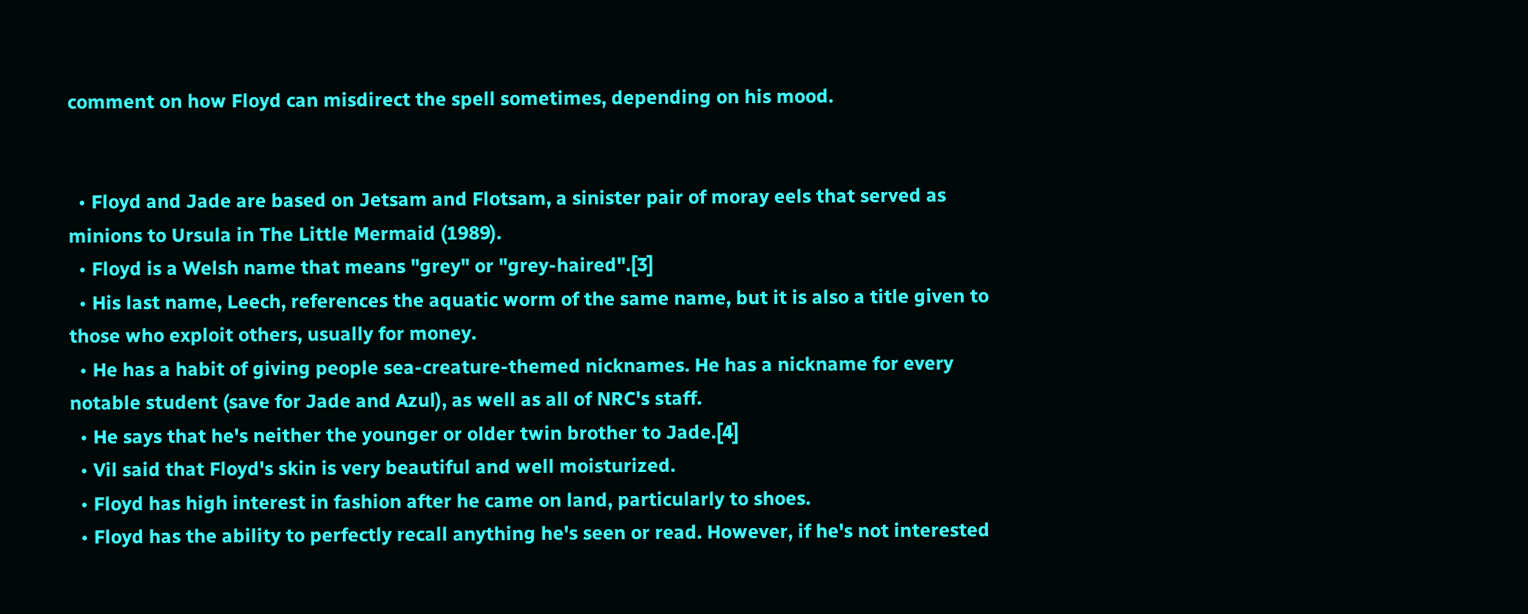comment on how Floyd can misdirect the spell sometimes, depending on his mood.


  • Floyd and Jade are based on Jetsam and Flotsam, a sinister pair of moray eels that served as minions to Ursula in The Little Mermaid (1989).
  • Floyd is a Welsh name that means "grey" or "grey-haired".[3]
  • His last name, Leech, references the aquatic worm of the same name, but it is also a title given to those who exploit others, usually for money.
  • He has a habit of giving people sea-creature-themed nicknames. He has a nickname for every notable student (save for Jade and Azul), as well as all of NRC's staff.
  • He says that he's neither the younger or older twin brother to Jade.[4]
  • Vil said that Floyd's skin is very beautiful and well moisturized.
  • Floyd has high interest in fashion after he came on land, particularly to shoes.
  • Floyd has the ability to perfectly recall anything he's seen or read. However, if he's not interested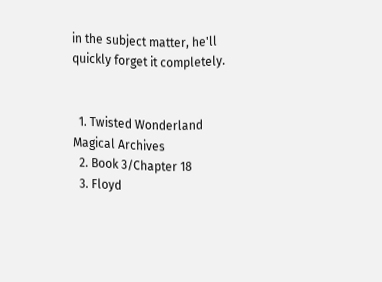in the subject matter, he'll quickly forget it completely.


  1. Twisted Wonderland Magical Archives
  2. Book 3/Chapter 18
  3. Floyd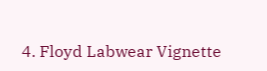4. Floyd Labwear Vignette